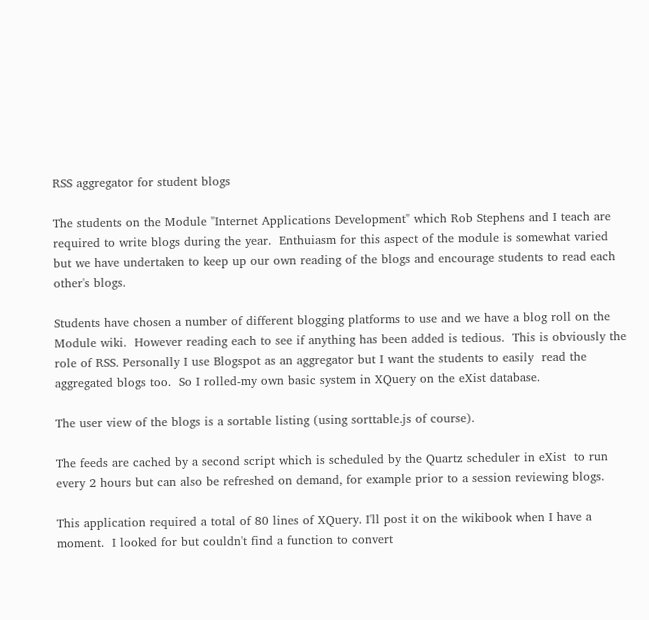RSS aggregator for student blogs

The students on the Module "Internet Applications Development" which Rob Stephens and I teach are required to write blogs during the year.  Enthuiasm for this aspect of the module is somewhat varied but we have undertaken to keep up our own reading of the blogs and encourage students to read each other's blogs.

Students have chosen a number of different blogging platforms to use and we have a blog roll on the Module wiki.  However reading each to see if anything has been added is tedious.  This is obviously the role of RSS. Personally I use Blogspot as an aggregator but I want the students to easily  read the aggregated blogs too.  So I rolled-my own basic system in XQuery on the eXist database.

The user view of the blogs is a sortable listing (using sorttable.js of course).

The feeds are cached by a second script which is scheduled by the Quartz scheduler in eXist  to run every 2 hours but can also be refreshed on demand, for example prior to a session reviewing blogs.

This application required a total of 80 lines of XQuery. I'll post it on the wikibook when I have a moment.  I looked for but couldn't find a function to convert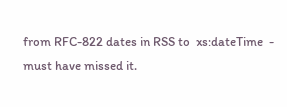from RFC-822 dates in RSS to  xs:dateTime  - must have missed it.